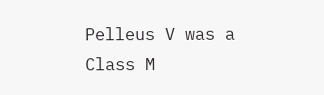Pelleus V was a Class M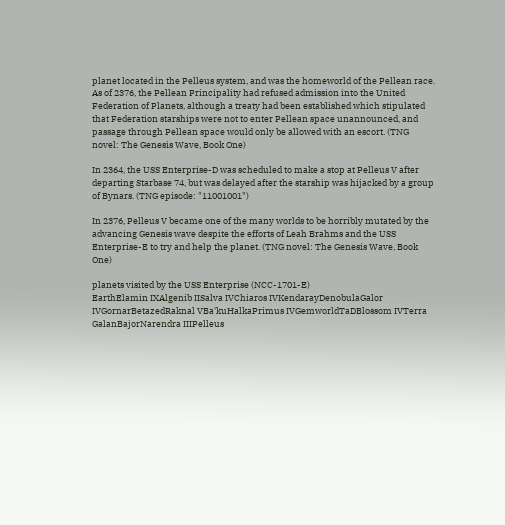planet located in the Pelleus system, and was the homeworld of the Pellean race. As of 2376, the Pellean Principality had refused admission into the United Federation of Planets, although a treaty had been established which stipulated that Federation starships were not to enter Pellean space unannounced, and passage through Pellean space would only be allowed with an escort. (TNG novel: The Genesis Wave, Book One)

In 2364, the USS Enterprise-D was scheduled to make a stop at Pelleus V after departing Starbase 74, but was delayed after the starship was hijacked by a group of Bynars. (TNG episode: "11001001")

In 2376, Pelleus V became one of the many worlds to be horribly mutated by the advancing Genesis wave despite the efforts of Leah Brahms and the USS Enterprise-E to try and help the planet. (TNG novel: The Genesis Wave, Book One)

planets visited by the USS Enterprise (NCC-1701-E)
EarthElamin IXAlgenib IISalva IVChiaros IVKendarayDenobulaGalor IVGornarBetazedRaknal VBa'kuHalkaPrimus IVGemworldTaDBlossom IVTerra GalanBajorNarendra IIIPelleus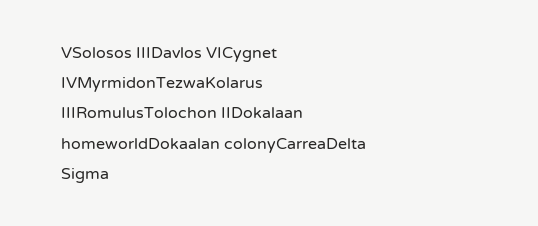VSolosos IIIDavlos VICygnet IVMyrmidonTezwaKolarus IIIRomulusTolochon IIDokalaan homeworldDokaalan colonyCarreaDelta Sigma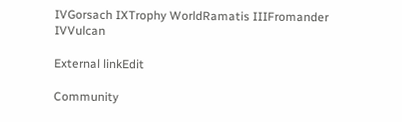IVGorsach IXTrophy WorldRamatis IIIFromander IVVulcan

External linkEdit

Community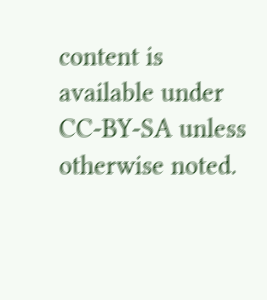content is available under CC-BY-SA unless otherwise noted.